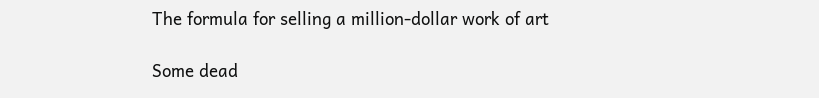The formula for selling a million-dollar work of art

Some dead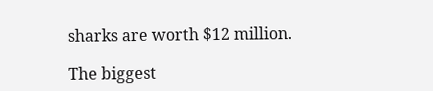sharks are worth $12 million.

The biggest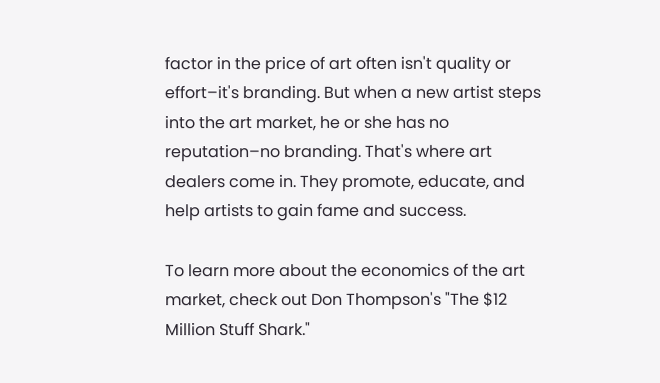factor in the price of art often isn't quality or effort–it's branding. But when a new artist steps into the art market, he or she has no reputation–no branding. That's where art dealers come in. They promote, educate, and help artists to gain fame and success.

To learn more about the economics of the art market, check out Don Thompson's "The $12 Million Stuff Shark."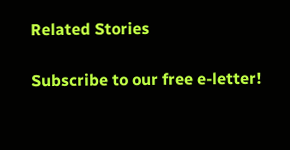Related Stories

Subscribe to our free e-letter!